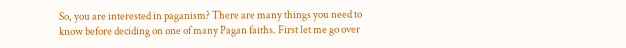So, you are interested in paganism? There are many things you need to know before deciding on one of many Pagan faiths. First let me go over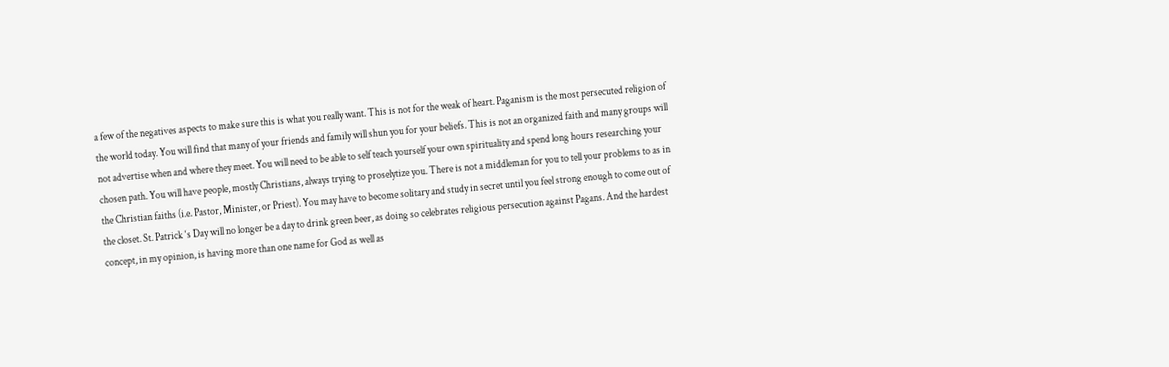a few of the negatives aspects to make sure this is what you really want. This is not for the weak of heart. Paganism is the most persecuted religion of the world today. You will find that many of your friends and family will shun you for your beliefs. This is not an organized faith and many groups will not advertise when and where they meet. You will need to be able to self teach yourself your own spirituality and spend long hours researching your chosen path. You will have people, mostly Christians, always trying to proselytize you. There is not a middleman for you to tell your problems to as in the Christian faiths (i.e. Pastor, Minister, or Priest). You may have to become solitary and study in secret until you feel strong enough to come out of the closet. St. Patrick ‘s Day will no longer be a day to drink green beer, as doing so celebrates religious persecution against Pagans. And the hardest concept, in my opinion, is having more than one name for God as well as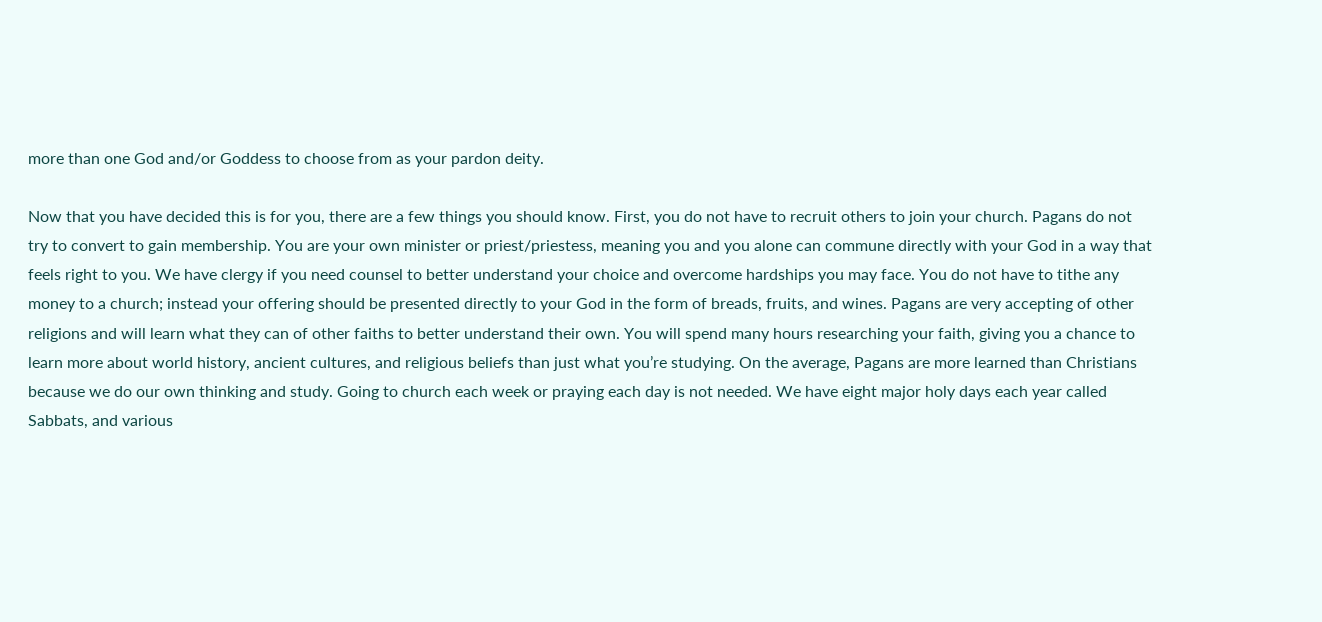more than one God and/or Goddess to choose from as your pardon deity.

Now that you have decided this is for you, there are a few things you should know. First, you do not have to recruit others to join your church. Pagans do not try to convert to gain membership. You are your own minister or priest/priestess, meaning you and you alone can commune directly with your God in a way that feels right to you. We have clergy if you need counsel to better understand your choice and overcome hardships you may face. You do not have to tithe any money to a church; instead your offering should be presented directly to your God in the form of breads, fruits, and wines. Pagans are very accepting of other religions and will learn what they can of other faiths to better understand their own. You will spend many hours researching your faith, giving you a chance to learn more about world history, ancient cultures, and religious beliefs than just what you’re studying. On the average, Pagans are more learned than Christians because we do our own thinking and study. Going to church each week or praying each day is not needed. We have eight major holy days each year called Sabbats, and various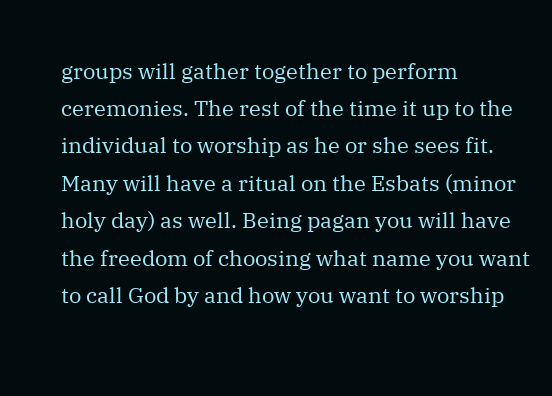groups will gather together to perform ceremonies. The rest of the time it up to the individual to worship as he or she sees fit. Many will have a ritual on the Esbats (minor holy day) as well. Being pagan you will have the freedom of choosing what name you want to call God by and how you want to worship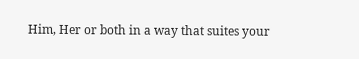Him, Her or both in a way that suites your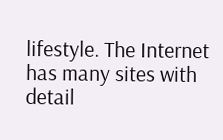lifestyle. The Internet has many sites with detail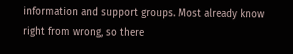information and support groups. Most already know right from wrong, so there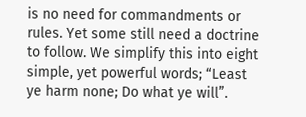is no need for commandments or rules. Yet some still need a doctrine to follow. We simplify this into eight simple, yet powerful words; “Least ye harm none; Do what ye will”.